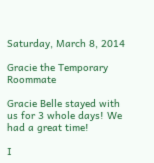Saturday, March 8, 2014

Gracie the Temporary Roommate

Gracie Belle stayed with us for 3 whole days! We had a great time!

I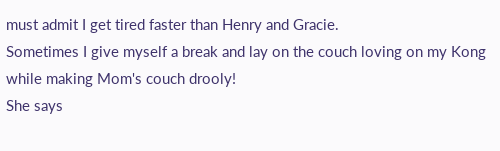must admit I get tired faster than Henry and Gracie.
Sometimes I give myself a break and lay on the couch loving on my Kong while making Mom's couch drooly!
She says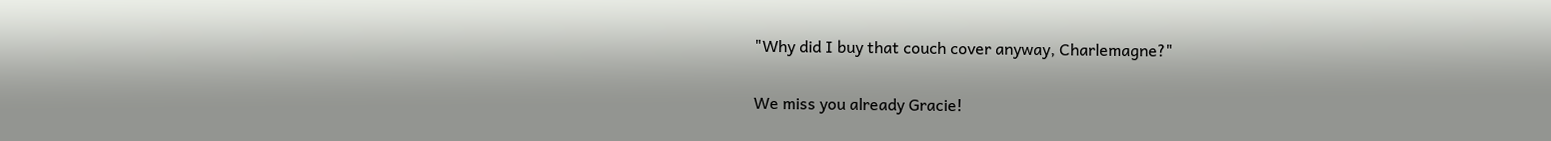"Why did I buy that couch cover anyway, Charlemagne?"

We miss you already Gracie!